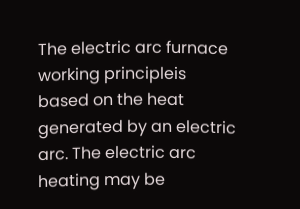The electric arc furnace working principleis based on the heat generated by an electric arc. The electric arc heating may be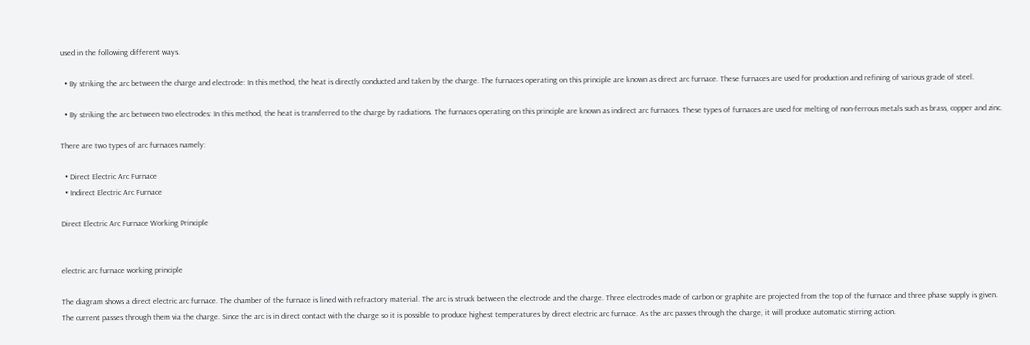used in the following different ways.

  • By striking the arc between the charge and electrode: In this method, the heat is directly conducted and taken by the charge. The furnaces operating on this principle are known as direct arc furnace. These furnaces are used for production and refining of various grade of steel.

  • By striking the arc between two electrodes: In this method, the heat is transferred to the charge by radiations. The furnaces operating on this principle are known as indirect arc furnaces. These types of furnaces are used for melting of non-ferrous metals such as brass, copper and zinc.

There are two types of arc furnaces namely:

  • Direct Electric Arc Furnace
  • Indirect Electric Arc Furnace

Direct Electric Arc Furnace Working Principle


electric arc furnace working principle

The diagram shows a direct electric arc furnace. The chamber of the furnace is lined with refractory material. The arc is struck between the electrode and the charge. Three electrodes made of carbon or graphite are projected from the top of the furnace and three phase supply is given.
The current passes through them via the charge. Since the arc is in direct contact with the charge so it is possible to produce highest temperatures by direct electric arc furnace. As the arc passes through the charge, it will produce automatic stirring action.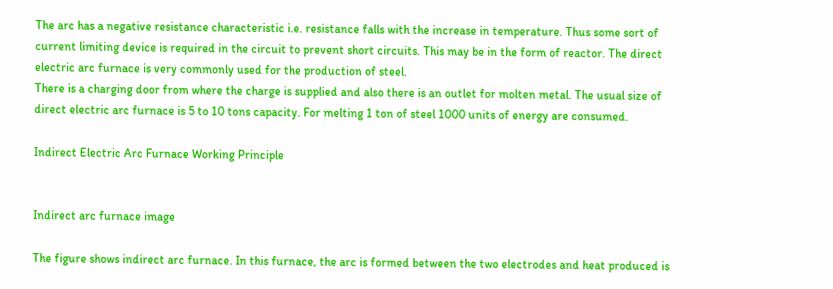The arc has a negative resistance characteristic i.e. resistance falls with the increase in temperature. Thus some sort of current limiting device is required in the circuit to prevent short circuits. This may be in the form of reactor. The direct electric arc furnace is very commonly used for the production of steel.
There is a charging door from where the charge is supplied and also there is an outlet for molten metal. The usual size of direct electric arc furnace is 5 to 10 tons capacity. For melting 1 ton of steel 1000 units of energy are consumed.

Indirect Electric Arc Furnace Working Principle


Indirect arc furnace image

The figure shows indirect arc furnace. In this furnace, the arc is formed between the two electrodes and heat produced is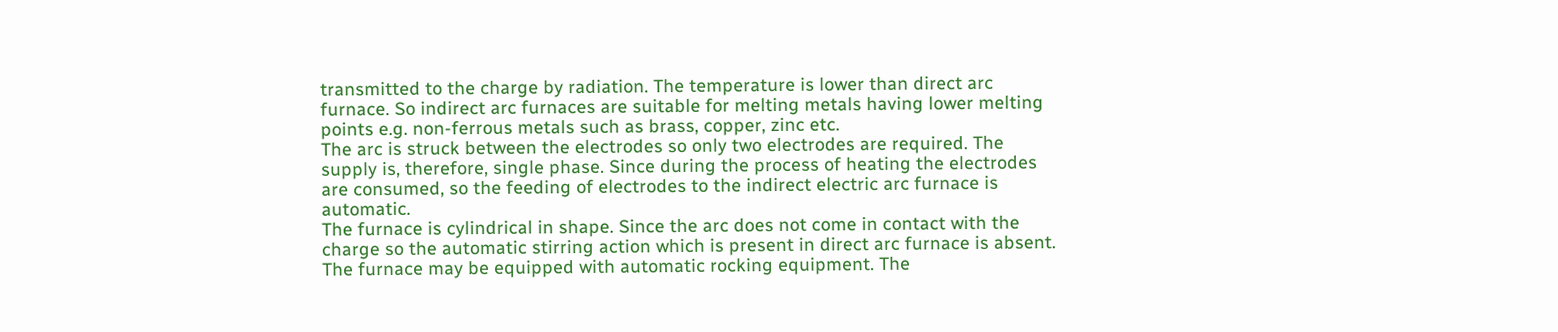transmitted to the charge by radiation. The temperature is lower than direct arc furnace. So indirect arc furnaces are suitable for melting metals having lower melting points e.g. non-ferrous metals such as brass, copper, zinc etc.
The arc is struck between the electrodes so only two electrodes are required. The supply is, therefore, single phase. Since during the process of heating the electrodes are consumed, so the feeding of electrodes to the indirect electric arc furnace is automatic.
The furnace is cylindrical in shape. Since the arc does not come in contact with the charge so the automatic stirring action which is present in direct arc furnace is absent. The furnace may be equipped with automatic rocking equipment. The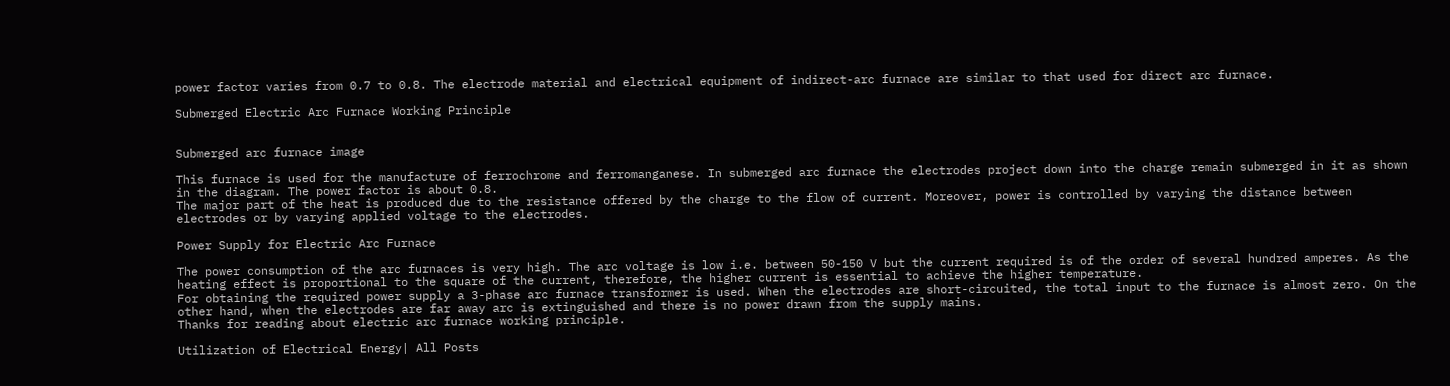power factor varies from 0.7 to 0.8. The electrode material and electrical equipment of indirect-arc furnace are similar to that used for direct arc furnace.

Submerged Electric Arc Furnace Working Principle


Submerged arc furnace image

This furnace is used for the manufacture of ferrochrome and ferromanganese. In submerged arc furnace the electrodes project down into the charge remain submerged in it as shown in the diagram. The power factor is about 0.8.
The major part of the heat is produced due to the resistance offered by the charge to the flow of current. Moreover, power is controlled by varying the distance between electrodes or by varying applied voltage to the electrodes.

Power Supply for Electric Arc Furnace

The power consumption of the arc furnaces is very high. The arc voltage is low i.e. between 50-150 V but the current required is of the order of several hundred amperes. As the heating effect is proportional to the square of the current, therefore, the higher current is essential to achieve the higher temperature.
For obtaining the required power supply a 3-phase arc furnace transformer is used. When the electrodes are short-circuited, the total input to the furnace is almost zero. On the other hand, when the electrodes are far away arc is extinguished and there is no power drawn from the supply mains.
Thanks for reading about electric arc furnace working principle.

Utilization of Electrical Energy| All Posts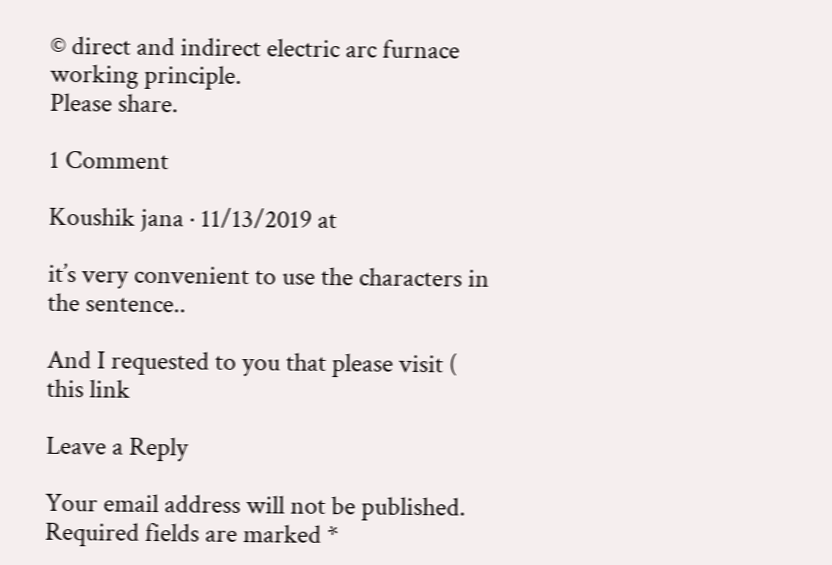© direct and indirect electric arc furnace working principle.
Please share.

1 Comment

Koushik jana · 11/13/2019 at

it’s very convenient to use the characters in the sentence..

And I requested to you that please visit ( this link

Leave a Reply

Your email address will not be published. Required fields are marked *